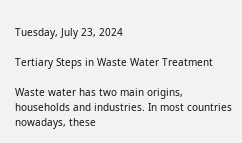Tuesday, July 23, 2024

Tertiary Steps in Waste Water Treatment

Waste water has two main origins, households and industries. In most countries nowadays, these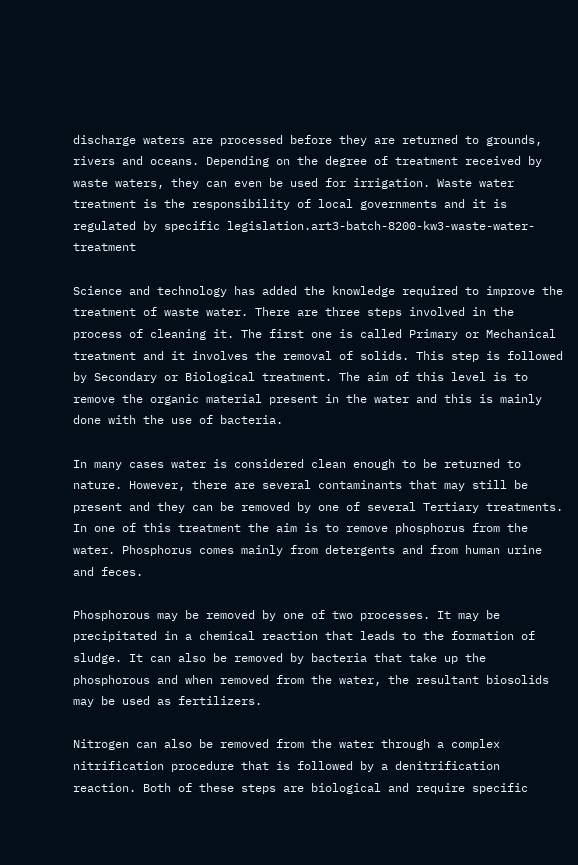discharge waters are processed before they are returned to grounds, rivers and oceans. Depending on the degree of treatment received by waste waters, they can even be used for irrigation. Waste water treatment is the responsibility of local governments and it is regulated by specific legislation.art3-batch-8200-kw3-waste-water-treatment

Science and technology has added the knowledge required to improve the treatment of waste water. There are three steps involved in the process of cleaning it. The first one is called Primary or Mechanical treatment and it involves the removal of solids. This step is followed by Secondary or Biological treatment. The aim of this level is to remove the organic material present in the water and this is mainly done with the use of bacteria.

In many cases water is considered clean enough to be returned to nature. However, there are several contaminants that may still be present and they can be removed by one of several Tertiary treatments. In one of this treatment the aim is to remove phosphorus from the water. Phosphorus comes mainly from detergents and from human urine and feces.

Phosphorous may be removed by one of two processes. It may be precipitated in a chemical reaction that leads to the formation of sludge. It can also be removed by bacteria that take up the phosphorous and when removed from the water, the resultant biosolids may be used as fertilizers.

Nitrogen can also be removed from the water through a complex nitrification procedure that is followed by a denitrification reaction. Both of these steps are biological and require specific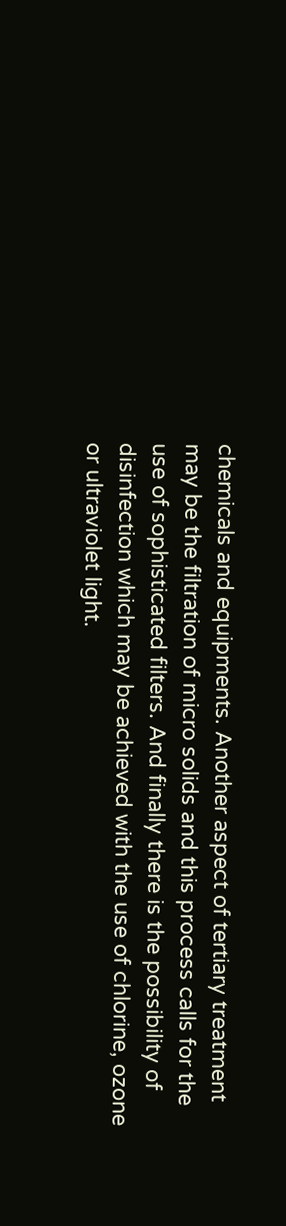chemicals and equipments. Another aspect of tertiary treatment may be the filtration of micro solids and this process calls for the use of sophisticated filters. And finally there is the possibility of disinfection which may be achieved with the use of chlorine, ozone or ultraviolet light.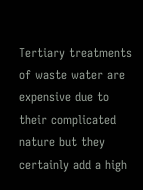Tertiary treatments of waste water are expensive due to their complicated nature but they certainly add a high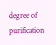degree of purification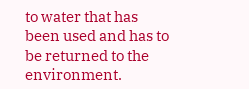to water that has been used and has to be returned to the environment.